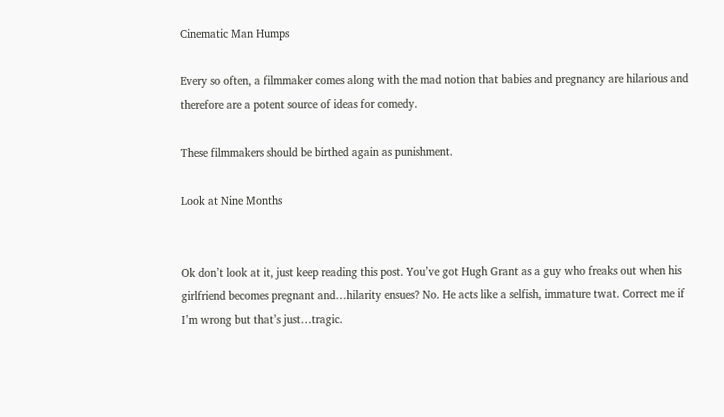Cinematic Man Humps

Every so often, a filmmaker comes along with the mad notion that babies and pregnancy are hilarious and therefore are a potent source of ideas for comedy.

These filmmakers should be birthed again as punishment.

Look at Nine Months


Ok don’t look at it, just keep reading this post. You’ve got Hugh Grant as a guy who freaks out when his girlfriend becomes pregnant and…hilarity ensues? No. He acts like a selfish, immature twat. Correct me if I’m wrong but that’s just…tragic.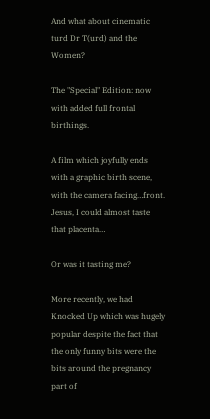And what about cinematic turd Dr T(urd) and the Women?

The "Special" Edition: now with added full frontal birthings.

A film which joyfully ends with a graphic birth scene, with the camera facing…front. Jesus, I could almost taste that placenta…

Or was it tasting me?

More recently, we had Knocked Up which was hugely popular despite the fact that the only funny bits were the bits around the pregnancy part of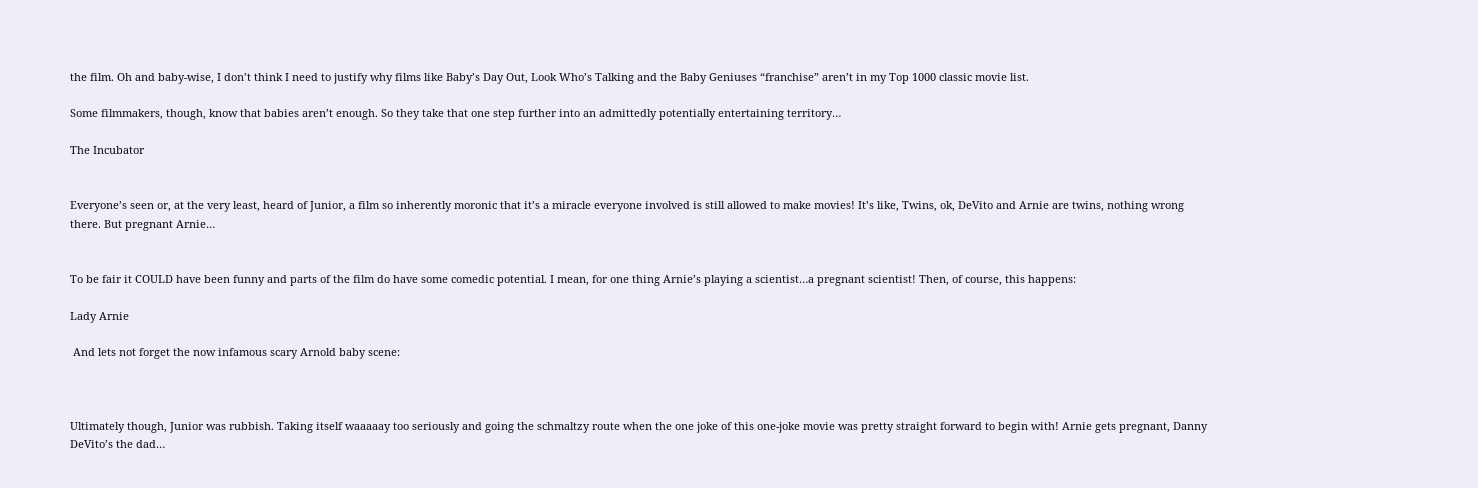the film. Oh and baby-wise, I don’t think I need to justify why films like Baby’s Day Out, Look Who’s Talking and the Baby Geniuses “franchise” aren’t in my Top 1000 classic movie list.

Some filmmakers, though, know that babies aren’t enough. So they take that one step further into an admittedly potentially entertaining territory…

The Incubator


Everyone’s seen or, at the very least, heard of Junior, a film so inherently moronic that it’s a miracle everyone involved is still allowed to make movies! It’s like, Twins, ok, DeVito and Arnie are twins, nothing wrong there. But pregnant Arnie…


To be fair it COULD have been funny and parts of the film do have some comedic potential. I mean, for one thing Arnie’s playing a scientist…a pregnant scientist! Then, of course, this happens:

Lady Arnie

 And lets not forget the now infamous scary Arnold baby scene:



Ultimately though, Junior was rubbish. Taking itself waaaaay too seriously and going the schmaltzy route when the one joke of this one-joke movie was pretty straight forward to begin with! Arnie gets pregnant, Danny DeVito’s the dad…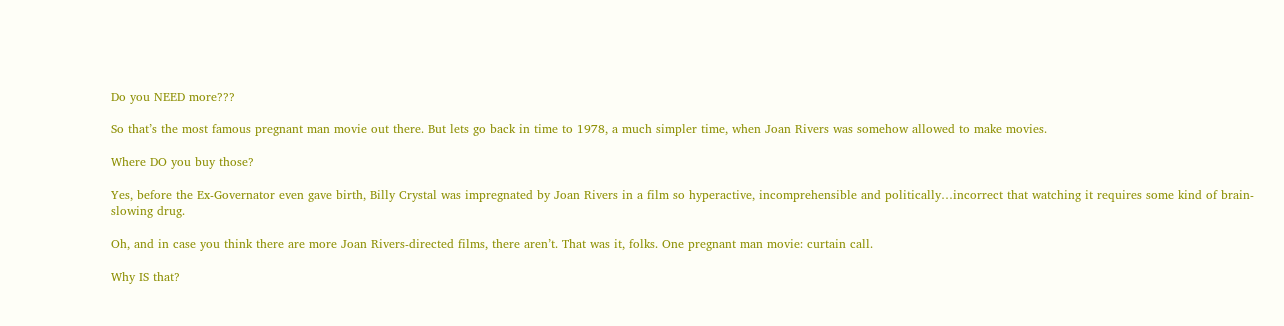Do you NEED more???

So that’s the most famous pregnant man movie out there. But lets go back in time to 1978, a much simpler time, when Joan Rivers was somehow allowed to make movies.

Where DO you buy those?

Yes, before the Ex-Governator even gave birth, Billy Crystal was impregnated by Joan Rivers in a film so hyperactive, incomprehensible and politically…incorrect that watching it requires some kind of brain-slowing drug.

Oh, and in case you think there are more Joan Rivers-directed films, there aren’t. That was it, folks. One pregnant man movie: curtain call.

Why IS that?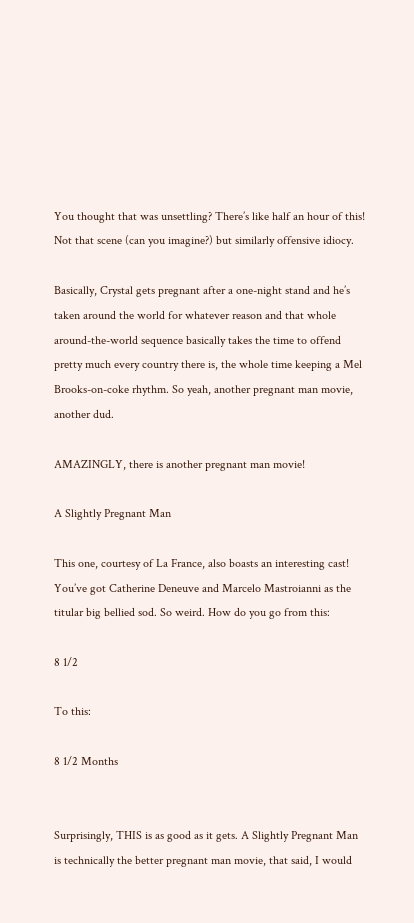You thought that was unsettling? There’s like half an hour of this! Not that scene (can you imagine?) but similarly offensive idiocy.

Basically, Crystal gets pregnant after a one-night stand and he’s taken around the world for whatever reason and that whole around-the-world sequence basically takes the time to offend pretty much every country there is, the whole time keeping a Mel Brooks-on-coke rhythm. So yeah, another pregnant man movie, another dud.

AMAZINGLY, there is another pregnant man movie!

A Slightly Pregnant Man

This one, courtesy of La France, also boasts an interesting cast! You’ve got Catherine Deneuve and Marcelo Mastroianni as the titular big bellied sod. So weird. How do you go from this:

8 1/2

To this:

8 1/2 Months


Surprisingly, THIS is as good as it gets. A Slightly Pregnant Man is technically the better pregnant man movie, that said, I would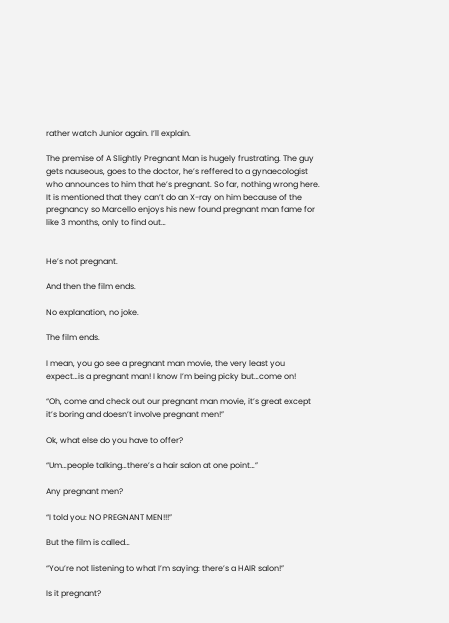rather watch Junior again. I’ll explain.

The premise of A Slightly Pregnant Man is hugely frustrating. The guy gets nauseous, goes to the doctor, he’s reffered to a gynaecologist who announces to him that he’s pregnant. So far, nothing wrong here. It is mentioned that they can’t do an X-ray on him because of the pregnancy so Marcello enjoys his new found pregnant man fame for like 3 months, only to find out…


He’s not pregnant.

And then the film ends.

No explanation, no joke.

The film ends.

I mean, you go see a pregnant man movie, the very least you expect…is a pregnant man! I know I’m being picky but…come on!

“Oh, come and check out our pregnant man movie, it’s great except it’s boring and doesn’t involve pregnant men!”

Ok, what else do you have to offer?

“Um…people talking…there’s a hair salon at one point…”

Any pregnant men?

“I told you: NO PREGNANT MEN!!!”

But the film is called…

“You’re not listening to what I’m saying: there’s a HAIR salon!”

Is it pregnant?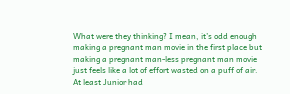What were they thinking? I mean, it’s odd enough making a pregnant man movie in the first place but making a pregnant man-less pregnant man movie just feels like a lot of effort wasted on a puff of air. At least Junior had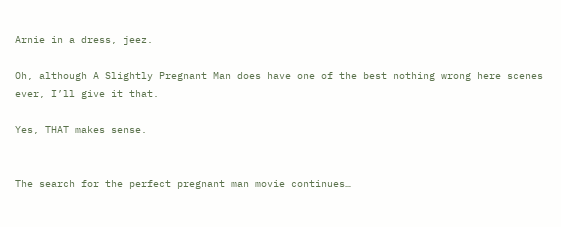Arnie in a dress, jeez.

Oh, although A Slightly Pregnant Man does have one of the best nothing wrong here scenes ever, I’ll give it that.

Yes, THAT makes sense.


The search for the perfect pregnant man movie continues…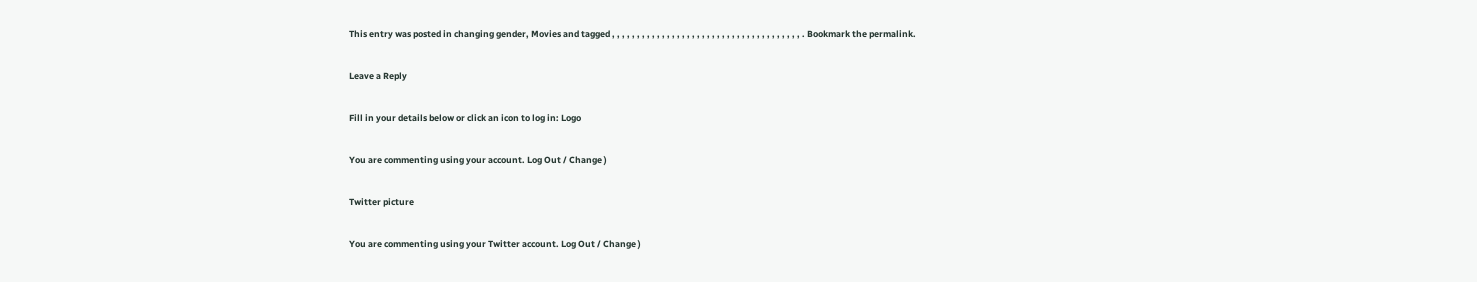This entry was posted in changing gender, Movies and tagged , , , , , , , , , , , , , , , , , , , , , , , , , , , , , , , , , , , , , , . Bookmark the permalink.

Leave a Reply

Fill in your details below or click an icon to log in: Logo

You are commenting using your account. Log Out / Change )

Twitter picture

You are commenting using your Twitter account. Log Out / Change )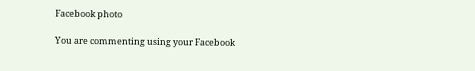Facebook photo

You are commenting using your Facebook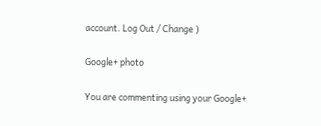account. Log Out / Change )

Google+ photo

You are commenting using your Google+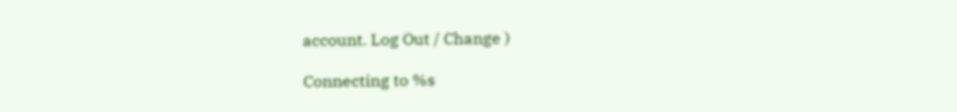account. Log Out / Change )

Connecting to %s